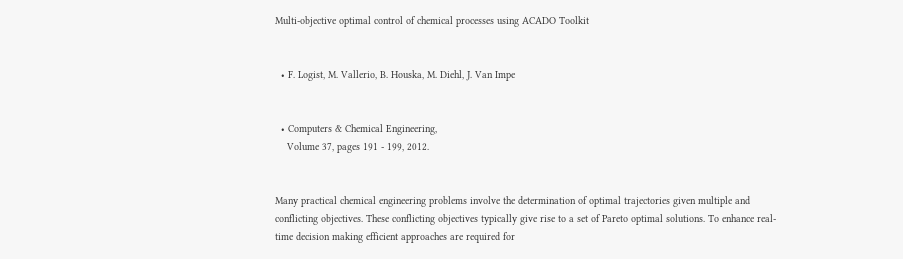Multi-objective optimal control of chemical processes using ACADO Toolkit


  • F. Logist, M. Vallerio, B. Houska, M. Diehl, J. Van Impe


  • Computers & Chemical Engineering,
    Volume 37, pages 191 - 199, 2012.


Many practical chemical engineering problems involve the determination of optimal trajectories given multiple and conflicting objectives. These conflicting objectives typically give rise to a set of Pareto optimal solutions. To enhance real-time decision making efficient approaches are required for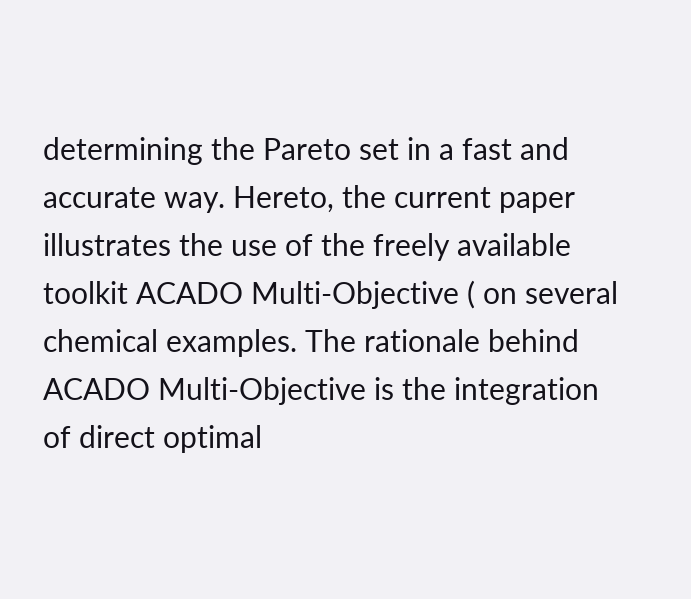determining the Pareto set in a fast and accurate way. Hereto, the current paper illustrates the use of the freely available toolkit ACADO Multi-Objective ( on several chemical examples. The rationale behind ACADO Multi-Objective is the integration of direct optimal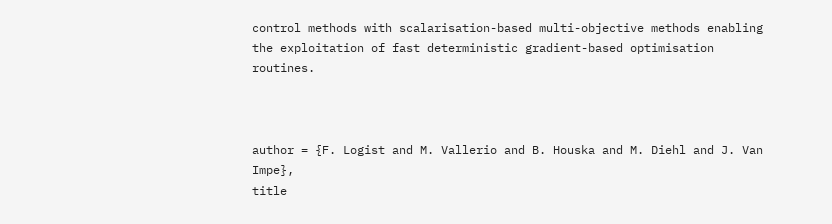control methods with scalarisation-based multi-objective methods enabling the exploitation of fast deterministic gradient-based optimisation routines.



author = {F. Logist and M. Vallerio and B. Houska and M. Diehl and J. Van Impe},
title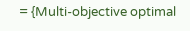= {Multi-objective optimal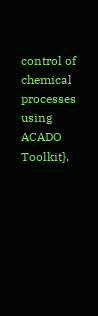control of chemical processes using ACADO Toolkit},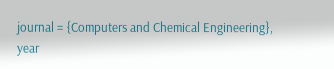journal = {Computers and Chemical Engineering},
year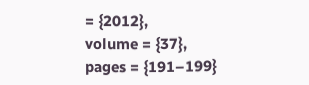= {2012},
volume = {37},
pages = {191–199}